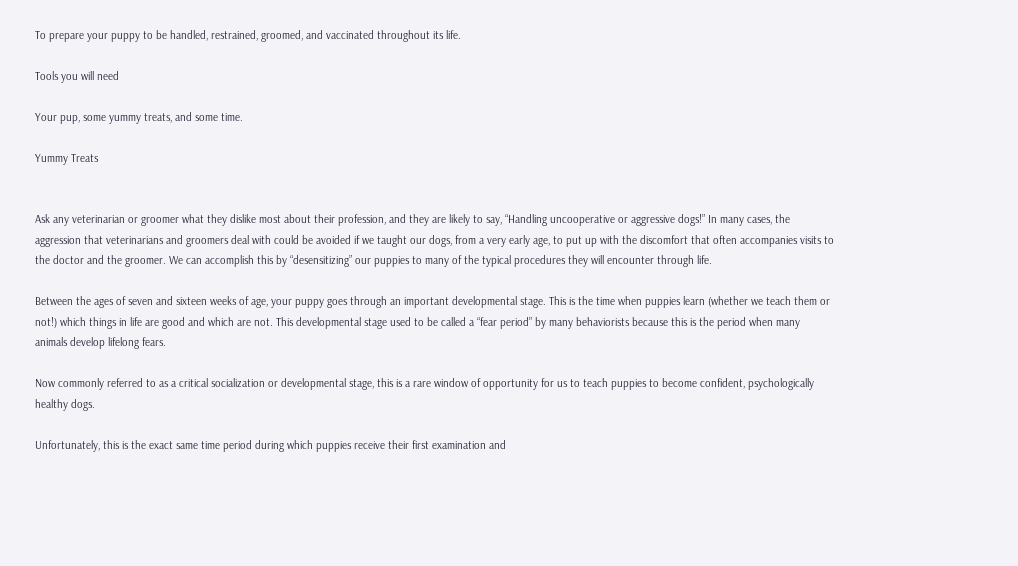To prepare your puppy to be handled, restrained, groomed, and vaccinated throughout its life.

Tools you will need

Your pup, some yummy treats, and some time.

Yummy Treats


Ask any veterinarian or groomer what they dislike most about their profession, and they are likely to say, “Handling uncooperative or aggressive dogs!” In many cases, the aggression that veterinarians and groomers deal with could be avoided if we taught our dogs, from a very early age, to put up with the discomfort that often accompanies visits to the doctor and the groomer. We can accomplish this by “desensitizing” our puppies to many of the typical procedures they will encounter through life.

Between the ages of seven and sixteen weeks of age, your puppy goes through an important developmental stage. This is the time when puppies learn (whether we teach them or not!) which things in life are good and which are not. This developmental stage used to be called a “fear period” by many behaviorists because this is the period when many animals develop lifelong fears.

Now commonly referred to as a critical socialization or developmental stage, this is a rare window of opportunity for us to teach puppies to become confident, psychologically healthy dogs.

Unfortunately, this is the exact same time period during which puppies receive their first examination and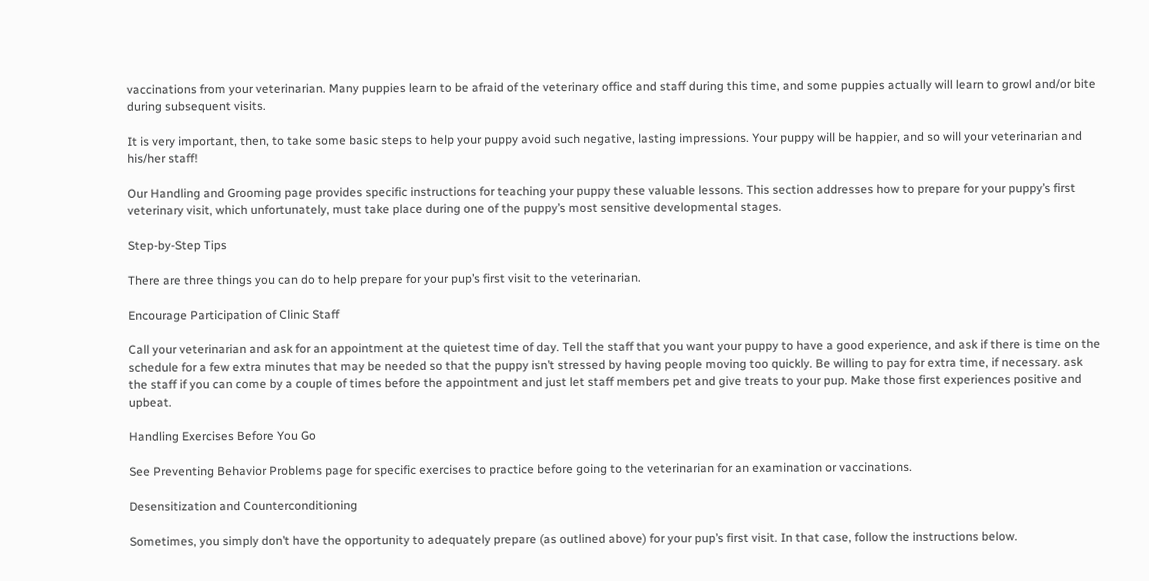vaccinations from your veterinarian. Many puppies learn to be afraid of the veterinary office and staff during this time, and some puppies actually will learn to growl and/or bite during subsequent visits.

It is very important, then, to take some basic steps to help your puppy avoid such negative, lasting impressions. Your puppy will be happier, and so will your veterinarian and his/her staff!

Our Handling and Grooming page provides specific instructions for teaching your puppy these valuable lessons. This section addresses how to prepare for your puppy’s first veterinary visit, which unfortunately, must take place during one of the puppy’s most sensitive developmental stages.

Step-by-Step Tips

There are three things you can do to help prepare for your pup’s first visit to the veterinarian.

Encourage Participation of Clinic Staff

Call your veterinarian and ask for an appointment at the quietest time of day. Tell the staff that you want your puppy to have a good experience, and ask if there is time on the schedule for a few extra minutes that may be needed so that the puppy isn’t stressed by having people moving too quickly. Be willing to pay for extra time, if necessary. ask the staff if you can come by a couple of times before the appointment and just let staff members pet and give treats to your pup. Make those first experiences positive and upbeat.

Handling Exercises Before You Go

See Preventing Behavior Problems page for specific exercises to practice before going to the veterinarian for an examination or vaccinations.

Desensitization and Counterconditioning

Sometimes, you simply don’t have the opportunity to adequately prepare (as outlined above) for your pup’s first visit. In that case, follow the instructions below.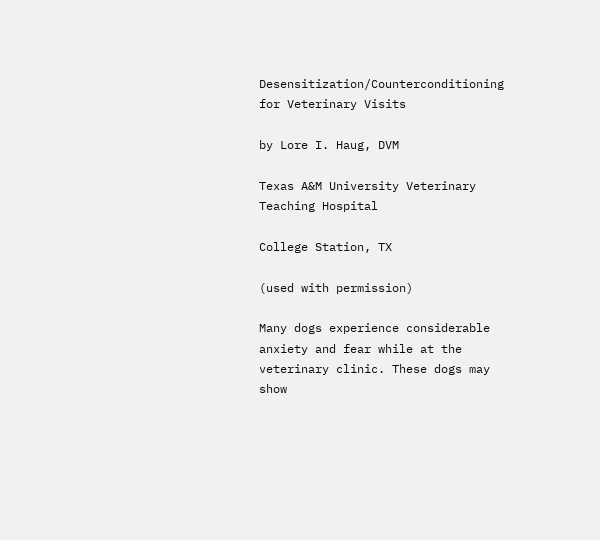Desensitization/Counterconditioning for Veterinary Visits

by Lore I. Haug, DVM

Texas A&M University Veterinary Teaching Hospital

College Station, TX

(used with permission)

Many dogs experience considerable anxiety and fear while at the veterinary clinic. These dogs may show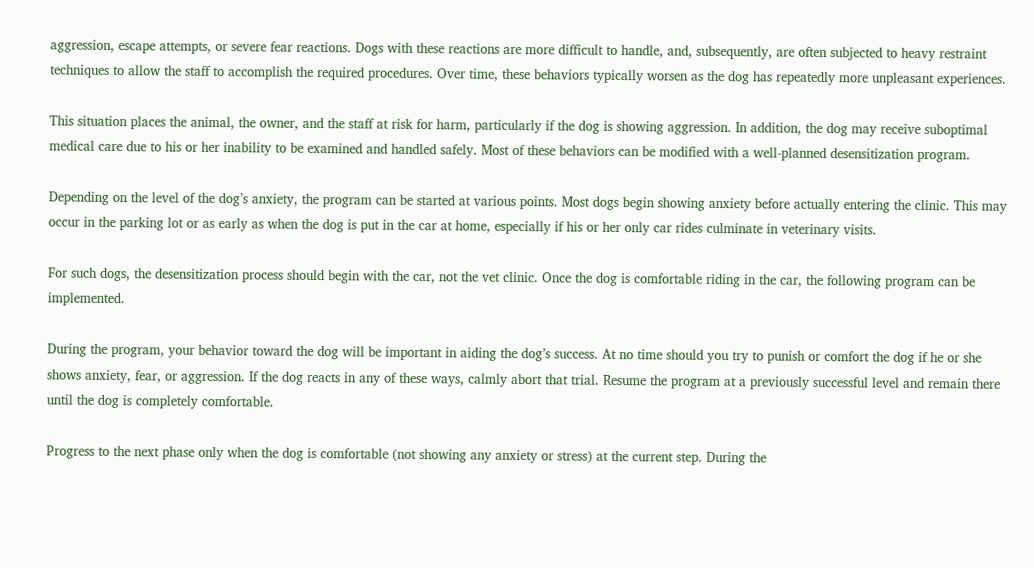aggression, escape attempts, or severe fear reactions. Dogs with these reactions are more difficult to handle, and, subsequently, are often subjected to heavy restraint techniques to allow the staff to accomplish the required procedures. Over time, these behaviors typically worsen as the dog has repeatedly more unpleasant experiences.

This situation places the animal, the owner, and the staff at risk for harm, particularly if the dog is showing aggression. In addition, the dog may receive suboptimal medical care due to his or her inability to be examined and handled safely. Most of these behaviors can be modified with a well-planned desensitization program.

Depending on the level of the dog’s anxiety, the program can be started at various points. Most dogs begin showing anxiety before actually entering the clinic. This may occur in the parking lot or as early as when the dog is put in the car at home, especially if his or her only car rides culminate in veterinary visits.

For such dogs, the desensitization process should begin with the car, not the vet clinic. Once the dog is comfortable riding in the car, the following program can be implemented.

During the program, your behavior toward the dog will be important in aiding the dog’s success. At no time should you try to punish or comfort the dog if he or she shows anxiety, fear, or aggression. If the dog reacts in any of these ways, calmly abort that trial. Resume the program at a previously successful level and remain there until the dog is completely comfortable.

Progress to the next phase only when the dog is comfortable (not showing any anxiety or stress) at the current step. During the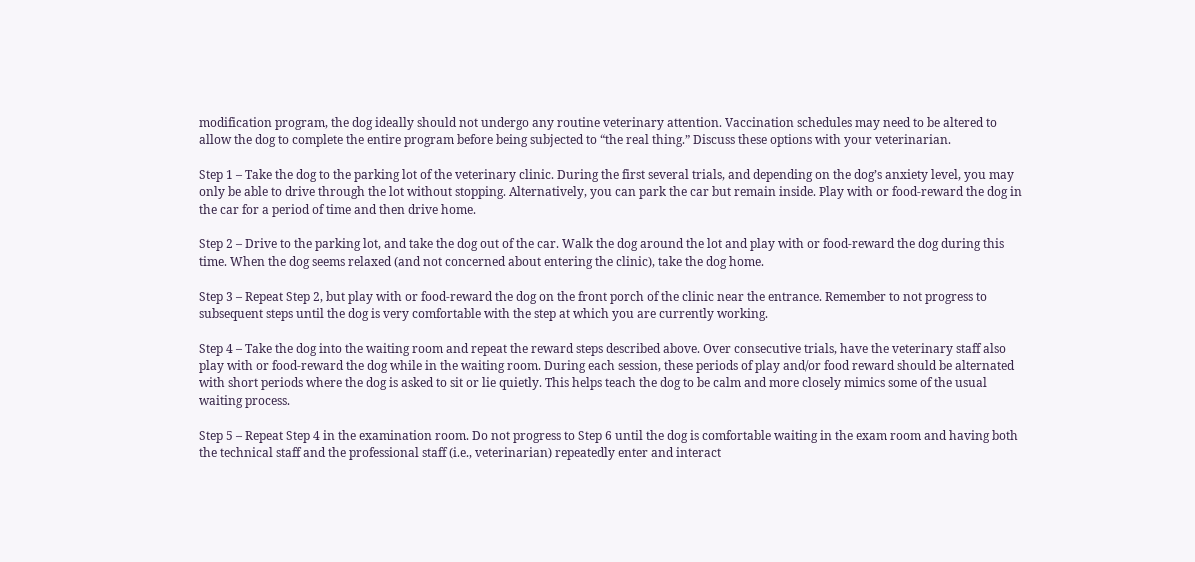modification program, the dog ideally should not undergo any routine veterinary attention. Vaccination schedules may need to be altered to allow the dog to complete the entire program before being subjected to “the real thing.” Discuss these options with your veterinarian.

Step 1 – Take the dog to the parking lot of the veterinary clinic. During the first several trials, and depending on the dog’s anxiety level, you may only be able to drive through the lot without stopping. Alternatively, you can park the car but remain inside. Play with or food-reward the dog in the car for a period of time and then drive home.

Step 2 – Drive to the parking lot, and take the dog out of the car. Walk the dog around the lot and play with or food-reward the dog during this time. When the dog seems relaxed (and not concerned about entering the clinic), take the dog home.

Step 3 – Repeat Step 2, but play with or food-reward the dog on the front porch of the clinic near the entrance. Remember to not progress to subsequent steps until the dog is very comfortable with the step at which you are currently working.

Step 4 – Take the dog into the waiting room and repeat the reward steps described above. Over consecutive trials, have the veterinary staff also play with or food-reward the dog while in the waiting room. During each session, these periods of play and/or food reward should be alternated with short periods where the dog is asked to sit or lie quietly. This helps teach the dog to be calm and more closely mimics some of the usual waiting process.

Step 5 – Repeat Step 4 in the examination room. Do not progress to Step 6 until the dog is comfortable waiting in the exam room and having both the technical staff and the professional staff (i.e., veterinarian) repeatedly enter and interact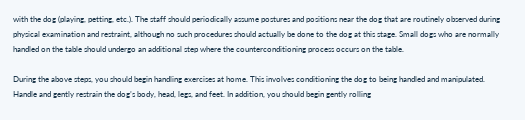with the dog (playing, petting, etc.). The staff should periodically assume postures and positions near the dog that are routinely observed during physical examination and restraint, although no such procedures should actually be done to the dog at this stage. Small dogs who are normally handled on the table should undergo an additional step where the counterconditioning process occurs on the table.

During the above steps, you should begin handling exercises at home. This involves conditioning the dog to being handled and manipulated. Handle and gently restrain the dog’s body, head, legs, and feet. In addition, you should begin gently rolling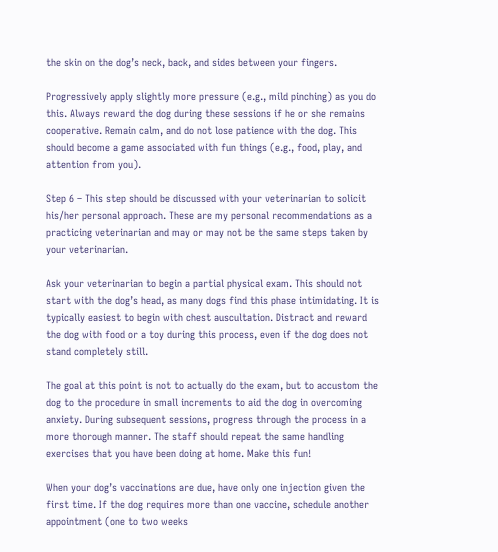the skin on the dog’s neck, back, and sides between your fingers.

Progressively apply slightly more pressure (e.g., mild pinching) as you do this. Always reward the dog during these sessions if he or she remains cooperative. Remain calm, and do not lose patience with the dog. This should become a game associated with fun things (e.g., food, play, and attention from you).

Step 6 – This step should be discussed with your veterinarian to solicit his/her personal approach. These are my personal recommendations as a practicing veterinarian and may or may not be the same steps taken by your veterinarian.

Ask your veterinarian to begin a partial physical exam. This should not start with the dog’s head, as many dogs find this phase intimidating. It is typically easiest to begin with chest auscultation. Distract and reward the dog with food or a toy during this process, even if the dog does not stand completely still.

The goal at this point is not to actually do the exam, but to accustom the dog to the procedure in small increments to aid the dog in overcoming anxiety. During subsequent sessions, progress through the process in a more thorough manner. The staff should repeat the same handling exercises that you have been doing at home. Make this fun!

When your dog’s vaccinations are due, have only one injection given the first time. If the dog requires more than one vaccine, schedule another appointment (one to two weeks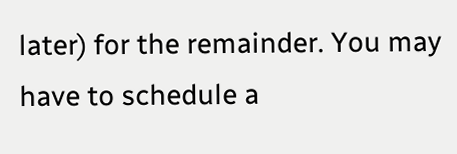later) for the remainder. You may have to schedule a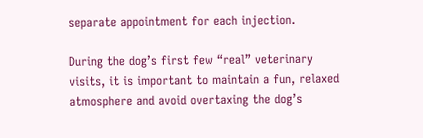separate appointment for each injection.

During the dog’s first few “real” veterinary visits, it is important to maintain a fun, relaxed atmosphere and avoid overtaxing the dog’s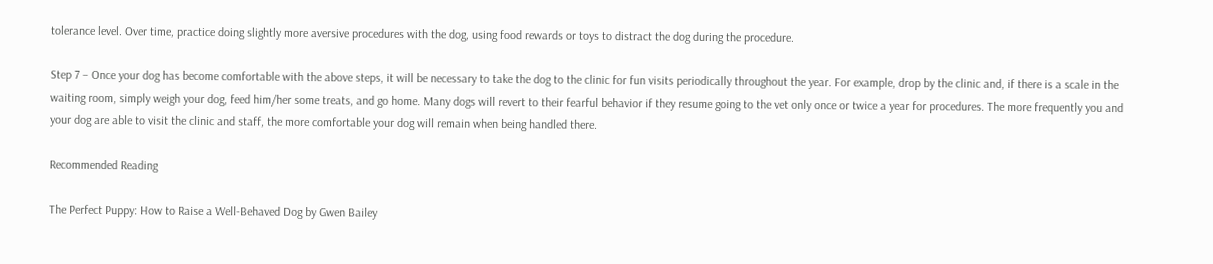tolerance level. Over time, practice doing slightly more aversive procedures with the dog, using food rewards or toys to distract the dog during the procedure.

Step 7 – Once your dog has become comfortable with the above steps, it will be necessary to take the dog to the clinic for fun visits periodically throughout the year. For example, drop by the clinic and, if there is a scale in the waiting room, simply weigh your dog, feed him/her some treats, and go home. Many dogs will revert to their fearful behavior if they resume going to the vet only once or twice a year for procedures. The more frequently you and your dog are able to visit the clinic and staff, the more comfortable your dog will remain when being handled there.

Recommended Reading

The Perfect Puppy: How to Raise a Well-Behaved Dog by Gwen Bailey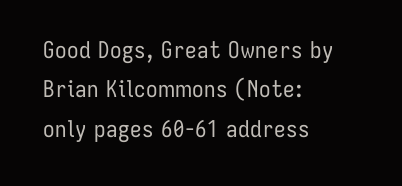Good Dogs, Great Owners by Brian Kilcommons (Note: only pages 60-61 address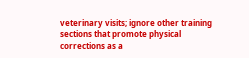veterinary visits; ignore other training sections that promote physical corrections as a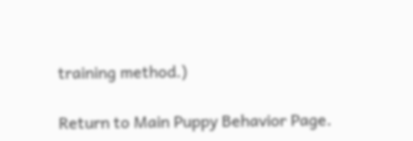training method.)

Return to Main Puppy Behavior Page.